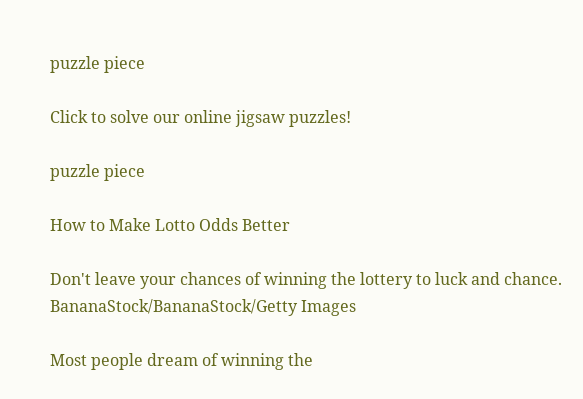puzzle piece

Click to solve our online jigsaw puzzles!

puzzle piece

How to Make Lotto Odds Better

Don't leave your chances of winning the lottery to luck and chance.
BananaStock/BananaStock/Getty Images

Most people dream of winning the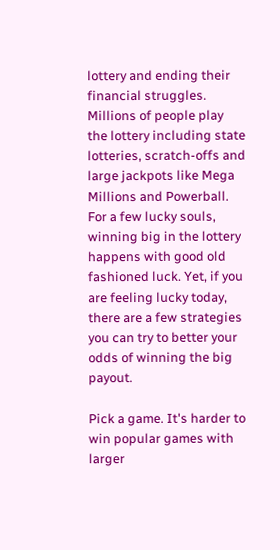lottery and ending their financial struggles. Millions of people play the lottery including state lotteries, scratch-offs and large jackpots like Mega Millions and Powerball. For a few lucky souls, winning big in the lottery happens with good old fashioned luck. Yet, if you are feeling lucky today, there are a few strategies you can try to better your odds of winning the big payout.

Pick a game. It's harder to win popular games with larger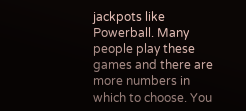jackpots like Powerball. Many people play these games and there are more numbers in which to choose. You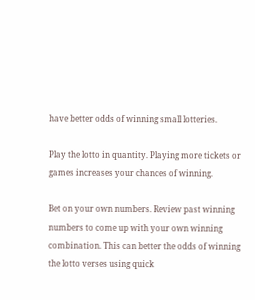have better odds of winning small lotteries.

Play the lotto in quantity. Playing more tickets or games increases your chances of winning.

Bet on your own numbers. Review past winning numbers to come up with your own winning combination. This can better the odds of winning the lotto verses using quick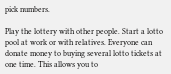pick numbers.

Play the lottery with other people. Start a lotto pool at work or with relatives. Everyone can donate money to buying several lotto tickets at one time. This allows you to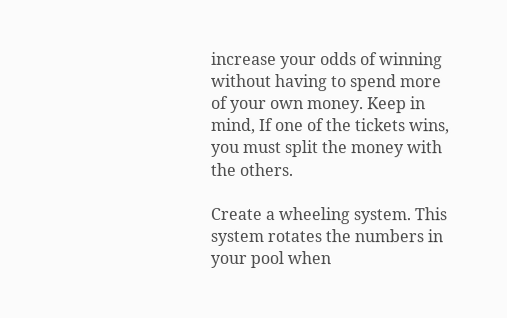increase your odds of winning without having to spend more of your own money. Keep in mind, If one of the tickets wins, you must split the money with the others.

Create a wheeling system. This system rotates the numbers in your pool when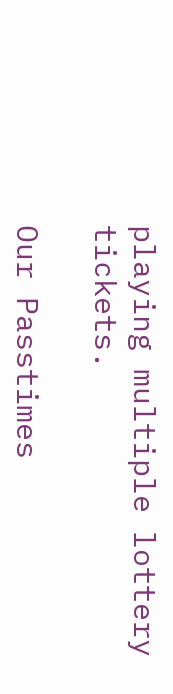playing multiple lottery tickets.

Our Passtimes